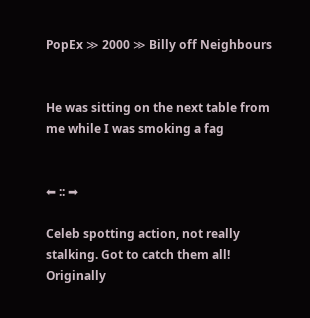PopEx ≫ 2000 ≫ Billy off Neighbours


He was sitting on the next table from me while I was smoking a fag


⬅ :: ➡

Celeb spotting action, not really stalking. Got to catch them all! Originally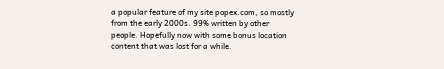a popular feature of my site popex.com, so mostly from the early 2000s. 99% written by other people. Hopefully now with some bonus location content that was lost for a while.